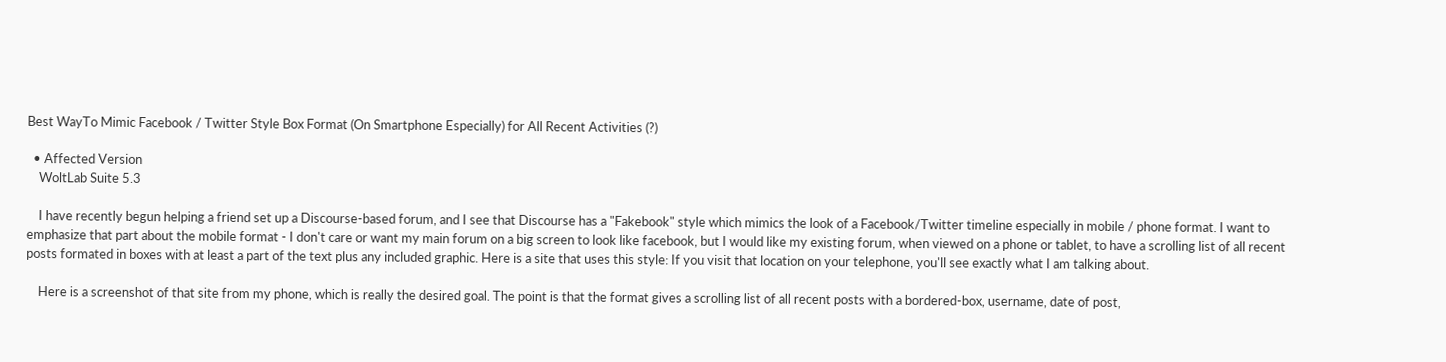Best WayTo Mimic Facebook / Twitter Style Box Format (On Smartphone Especially) for All Recent Activities (?)

  • Affected Version
    WoltLab Suite 5.3

    I have recently begun helping a friend set up a Discourse-based forum, and I see that Discourse has a "Fakebook" style which mimics the look of a Facebook/Twitter timeline especially in mobile / phone format. I want to emphasize that part about the mobile format - I don't care or want my main forum on a big screen to look like facebook, but I would like my existing forum, when viewed on a phone or tablet, to have a scrolling list of all recent posts formated in boxes with at least a part of the text plus any included graphic. Here is a site that uses this style: If you visit that location on your telephone, you'll see exactly what I am talking about.

    Here is a screenshot of that site from my phone, which is really the desired goal. The point is that the format gives a scrolling list of all recent posts with a bordered-box, username, date of post,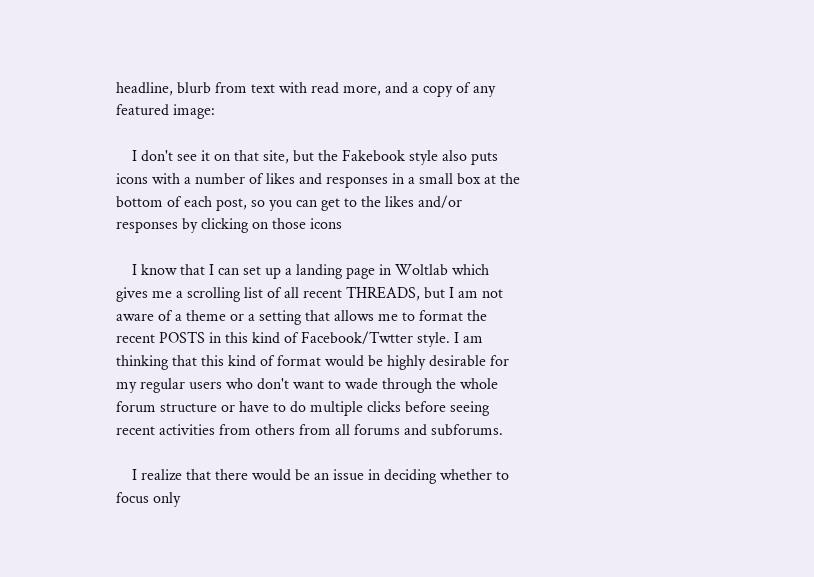headline, blurb from text with read more, and a copy of any featured image:

    I don't see it on that site, but the Fakebook style also puts icons with a number of likes and responses in a small box at the bottom of each post, so you can get to the likes and/or responses by clicking on those icons

    I know that I can set up a landing page in Woltlab which gives me a scrolling list of all recent THREADS, but I am not aware of a theme or a setting that allows me to format the recent POSTS in this kind of Facebook/Twtter style. I am thinking that this kind of format would be highly desirable for my regular users who don't want to wade through the whole forum structure or have to do multiple clicks before seeing recent activities from others from all forums and subforums.

    I realize that there would be an issue in deciding whether to focus only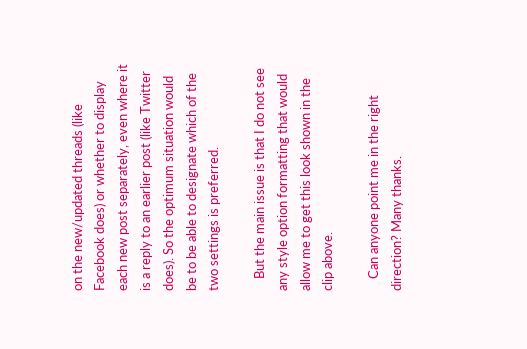on the new/updated threads (like Facebook does) or whether to display each new post separately, even where it is a reply to an earlier post (like Twitter does). So the optimum situation would be to be able to designate which of the two settings is preferred.

    But the main issue is that I do not see any style option formatting that would allow me to get this look shown in the clip above.

    Can anyone point me in the right direction? Many thanks.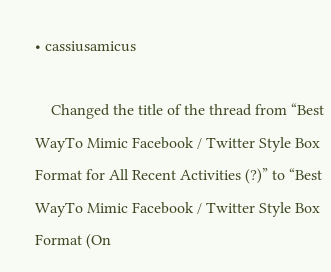• cassiusamicus

    Changed the title of the thread from “Best WayTo Mimic Facebook / Twitter Style Box Format for All Recent Activities (?)” to “Best WayTo Mimic Facebook / Twitter Style Box Format (On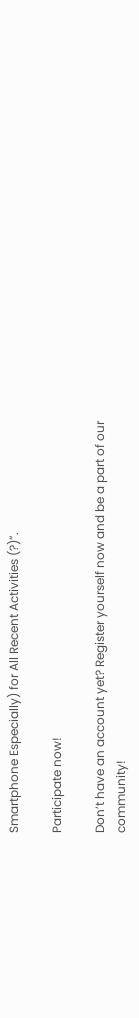Smartphone Especially) for All Recent Activities (?)”.

Participate now!

Don’t have an account yet? Register yourself now and be a part of our community!